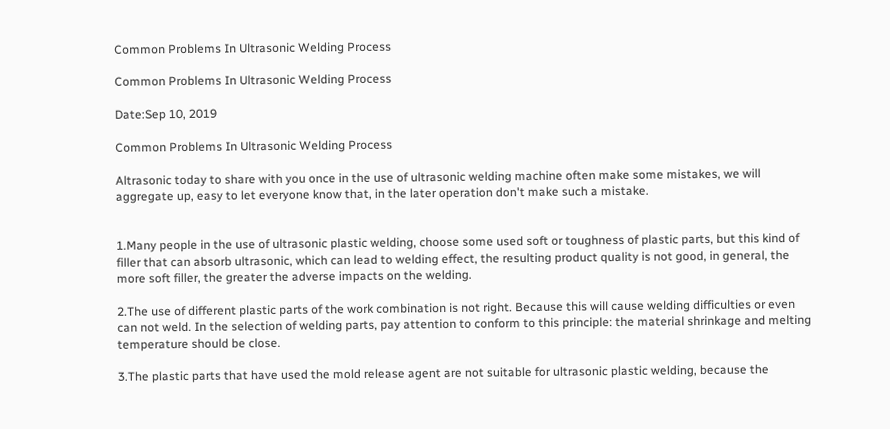Common Problems In Ultrasonic Welding Process

Common Problems In Ultrasonic Welding Process

Date:Sep 10, 2019

Common Problems In Ultrasonic Welding Process

Altrasonic today to share with you once in the use of ultrasonic welding machine often make some mistakes, we will aggregate up, easy to let everyone know that, in the later operation don't make such a mistake.


1.Many people in the use of ultrasonic plastic welding, choose some used soft or toughness of plastic parts, but this kind of filler that can absorb ultrasonic, which can lead to welding effect, the resulting product quality is not good, in general, the more soft filler, the greater the adverse impacts on the welding.

2.The use of different plastic parts of the work combination is not right. Because this will cause welding difficulties or even can not weld. In the selection of welding parts, pay attention to conform to this principle: the material shrinkage and melting temperature should be close.

3.The plastic parts that have used the mold release agent are not suitable for ultrasonic plastic welding, because the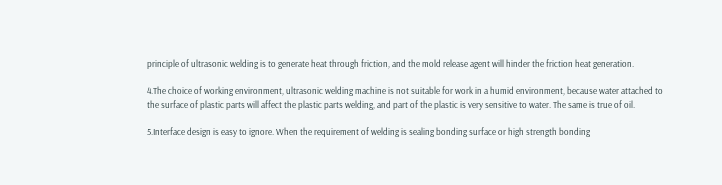principle of ultrasonic welding is to generate heat through friction, and the mold release agent will hinder the friction heat generation.

4.The choice of working environment, ultrasonic welding machine is not suitable for work in a humid environment, because water attached to the surface of plastic parts will affect the plastic parts welding, and part of the plastic is very sensitive to water. The same is true of oil.

5.Interface design is easy to ignore. When the requirement of welding is sealing bonding surface or high strength bonding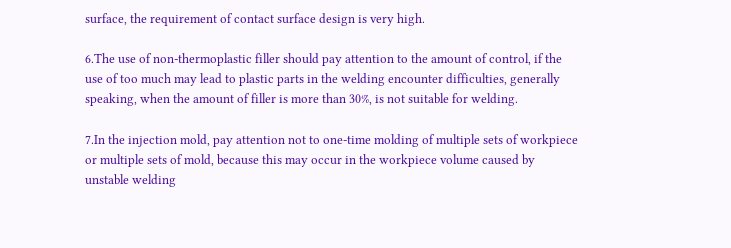surface, the requirement of contact surface design is very high.

6.The use of non-thermoplastic filler should pay attention to the amount of control, if the use of too much may lead to plastic parts in the welding encounter difficulties, generally speaking, when the amount of filler is more than 30%, is not suitable for welding.

7.In the injection mold, pay attention not to one-time molding of multiple sets of workpiece or multiple sets of mold, because this may occur in the workpiece volume caused by unstable welding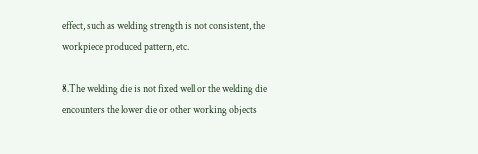effect, such as welding strength is not consistent, the workpiece produced pattern, etc.

8.The welding die is not fixed well or the welding die encounters the lower die or other working objects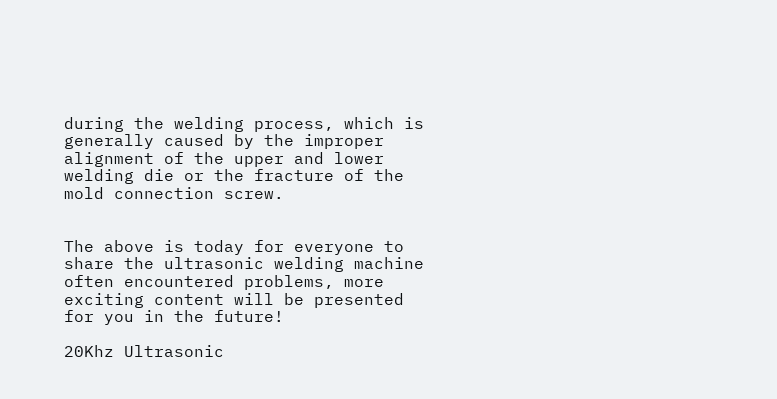during the welding process, which is generally caused by the improper alignment of the upper and lower welding die or the fracture of the mold connection screw.


The above is today for everyone to share the ultrasonic welding machine often encountered problems, more exciting content will be presented for you in the future!

20Khz Ultrasonic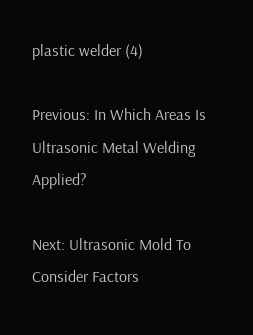plastic welder (4)

Previous: In Which Areas Is Ultrasonic Metal Welding Applied?

Next: Ultrasonic Mold To Consider Factors